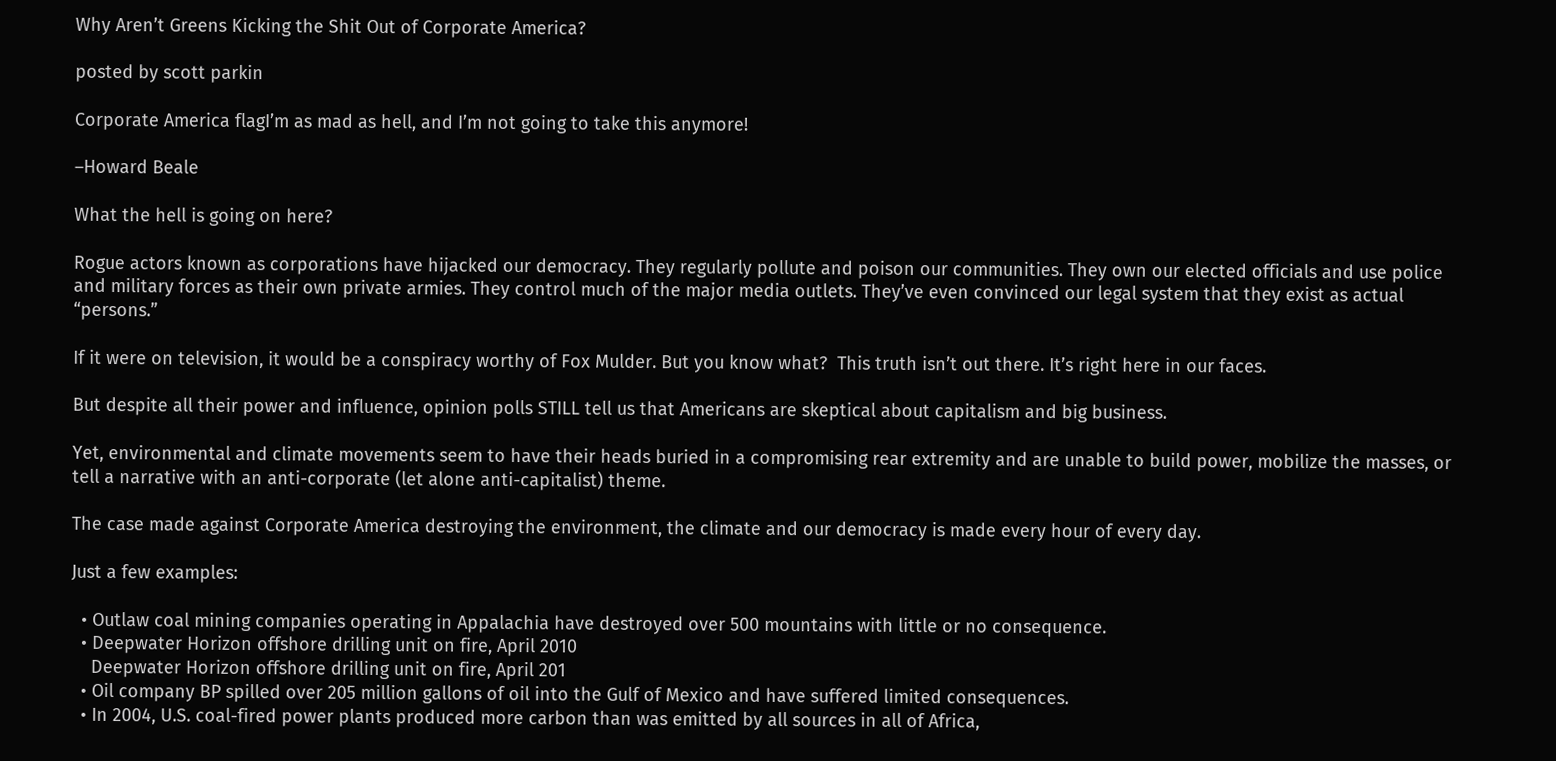Why Aren’t Greens Kicking the Shit Out of Corporate America?

posted by scott parkin

Corporate America flagI’m as mad as hell, and I’m not going to take this anymore!

–Howard Beale

What the hell is going on here?

Rogue actors known as corporations have hijacked our democracy. They regularly pollute and poison our communities. They own our elected officials and use police and military forces as their own private armies. They control much of the major media outlets. They’ve even convinced our legal system that they exist as actual “persons.”

If it were on television, it would be a conspiracy worthy of Fox Mulder. But you know what?  This truth isn’t out there. It’s right here in our faces.

But despite all their power and influence, opinion polls STILL tell us that Americans are skeptical about capitalism and big business.

Yet, environmental and climate movements seem to have their heads buried in a compromising rear extremity and are unable to build power, mobilize the masses, or tell a narrative with an anti-corporate (let alone anti-capitalist) theme.

The case made against Corporate America destroying the environment, the climate and our democracy is made every hour of every day.

Just a few examples:

  • Outlaw coal mining companies operating in Appalachia have destroyed over 500 mountains with little or no consequence.
  • Deepwater Horizon offshore drilling unit on fire, April 2010
    Deepwater Horizon offshore drilling unit on fire, April 201
  • Oil company BP spilled over 205 million gallons of oil into the Gulf of Mexico and have suffered limited consequences.
  • In 2004, U.S. coal-fired power plants produced more carbon than was emitted by all sources in all of Africa,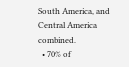South America, and Central America combined.
  • 70% of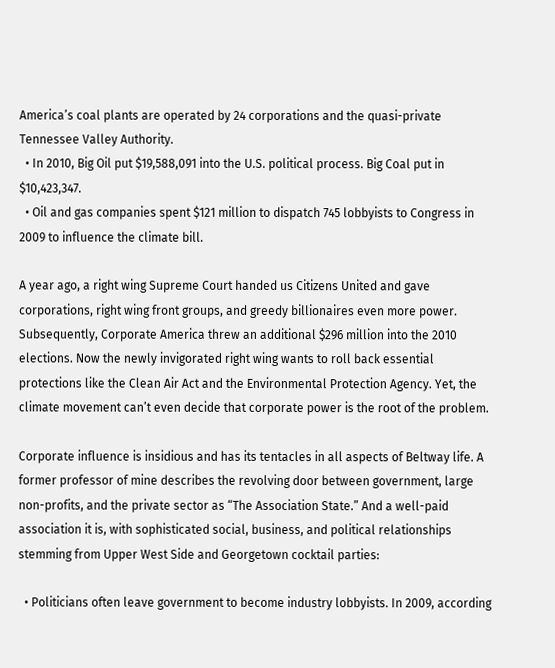America’s coal plants are operated by 24 corporations and the quasi-private Tennessee Valley Authority.
  • In 2010, Big Oil put $19,588,091 into the U.S. political process. Big Coal put in $10,423,347.
  • Oil and gas companies spent $121 million to dispatch 745 lobbyists to Congress in 2009 to influence the climate bill.

A year ago, a right wing Supreme Court handed us Citizens United and gave corporations, right wing front groups, and greedy billionaires even more power. Subsequently, Corporate America threw an additional $296 million into the 2010 elections. Now the newly invigorated right wing wants to roll back essential protections like the Clean Air Act and the Environmental Protection Agency. Yet, the climate movement can’t even decide that corporate power is the root of the problem.

Corporate influence is insidious and has its tentacles in all aspects of Beltway life. A former professor of mine describes the revolving door between government, large non-profits, and the private sector as “The Association State.” And a well-paid association it is, with sophisticated social, business, and political relationships stemming from Upper West Side and Georgetown cocktail parties:

  • Politicians often leave government to become industry lobbyists. In 2009, according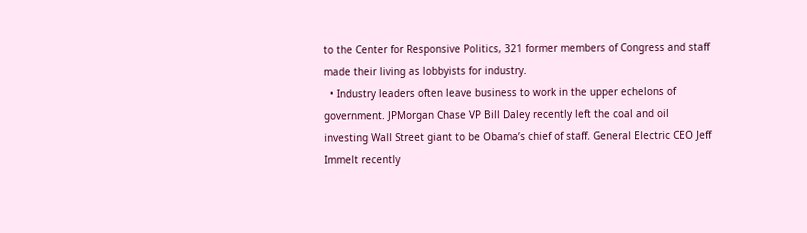to the Center for Responsive Politics, 321 former members of Congress and staff made their living as lobbyists for industry.
  • Industry leaders often leave business to work in the upper echelons of government. JPMorgan Chase VP Bill Daley recently left the coal and oil investing Wall Street giant to be Obama’s chief of staff. General Electric CEO Jeff Immelt recently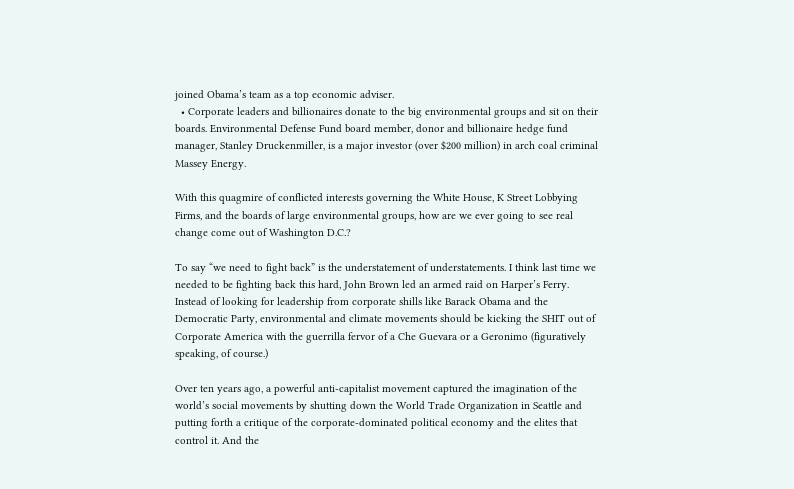joined Obama’s team as a top economic adviser.
  • Corporate leaders and billionaires donate to the big environmental groups and sit on their boards. Environmental Defense Fund board member, donor and billionaire hedge fund manager, Stanley Druckenmiller, is a major investor (over $200 million) in arch coal criminal Massey Energy.

With this quagmire of conflicted interests governing the White House, K Street Lobbying Firms, and the boards of large environmental groups, how are we ever going to see real change come out of Washington D.C.?

To say “we need to fight back” is the understatement of understatements. I think last time we needed to be fighting back this hard, John Brown led an armed raid on Harper’s Ferry. Instead of looking for leadership from corporate shills like Barack Obama and the Democratic Party, environmental and climate movements should be kicking the SHIT out of Corporate America with the guerrilla fervor of a Che Guevara or a Geronimo (figuratively speaking, of course.)

Over ten years ago, a powerful anti-capitalist movement captured the imagination of the world’s social movements by shutting down the World Trade Organization in Seattle and putting forth a critique of the corporate-dominated political economy and the elites that control it. And the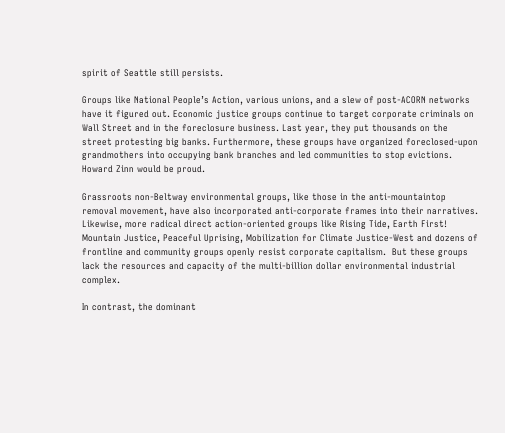spirit of Seattle still persists.

Groups like National People’s Action, various unions, and a slew of post-ACORN networks have it figured out. Economic justice groups continue to target corporate criminals on Wall Street and in the foreclosure business. Last year, they put thousands on the street protesting big banks. Furthermore, these groups have organized foreclosed-upon grandmothers into occupying bank branches and led communities to stop evictions. Howard Zinn would be proud.

Grassroots non-Beltway environmental groups, like those in the anti-mountaintop removal movement, have also incorporated anti-corporate frames into their narratives. Likewise, more radical direct action-oriented groups like Rising Tide, Earth First! Mountain Justice, Peaceful Uprising, Mobilization for Climate Justice-West and dozens of frontline and community groups openly resist corporate capitalism.  But these groups lack the resources and capacity of the multi-billion dollar environmental industrial complex.

In contrast, the dominant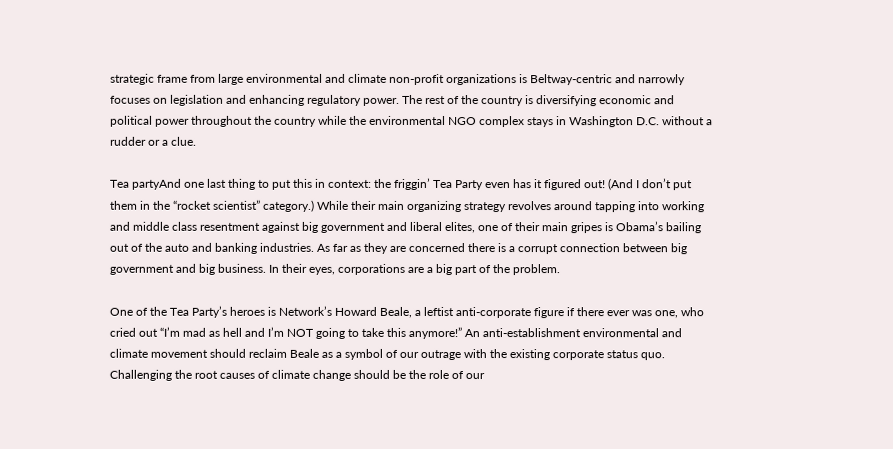strategic frame from large environmental and climate non-profit organizations is Beltway-centric and narrowly focuses on legislation and enhancing regulatory power. The rest of the country is diversifying economic and political power throughout the country while the environmental NGO complex stays in Washington D.C. without a rudder or a clue.

Tea partyAnd one last thing to put this in context: the friggin’ Tea Party even has it figured out! (And I don’t put them in the “rocket scientist” category.) While their main organizing strategy revolves around tapping into working and middle class resentment against big government and liberal elites, one of their main gripes is Obama’s bailing out of the auto and banking industries. As far as they are concerned there is a corrupt connection between big government and big business. In their eyes, corporations are a big part of the problem.

One of the Tea Party’s heroes is Network’s Howard Beale, a leftist anti-corporate figure if there ever was one, who cried out “I’m mad as hell and I’m NOT going to take this anymore!” An anti-establishment environmental and climate movement should reclaim Beale as a symbol of our outrage with the existing corporate status quo. Challenging the root causes of climate change should be the role of our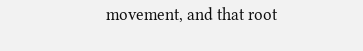movement, and that root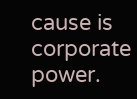cause is corporate power.